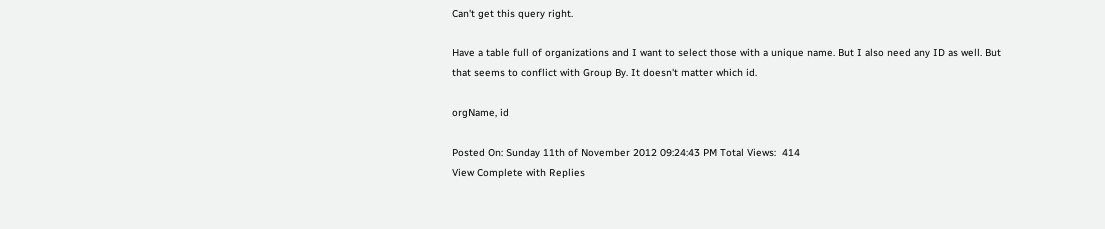Can't get this query right.

Have a table full of organizations and I want to select those with a unique name. But I also need any ID as well. But that seems to conflict with Group By. It doesn't matter which id.

orgName, id

Posted On: Sunday 11th of November 2012 09:24:43 PM Total Views:  414
View Complete with Replies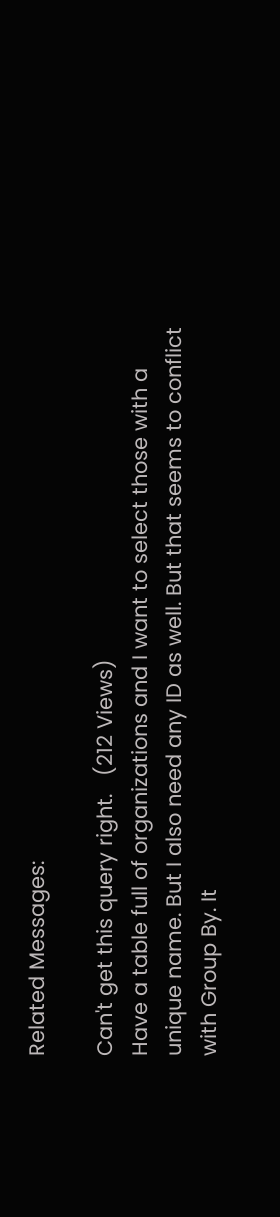Related Messages:

Can't get this query right.   (212 Views)
Have a table full of organizations and I want to select those with a unique name. But I also need any ID as well. But that seems to conflict with Group By. It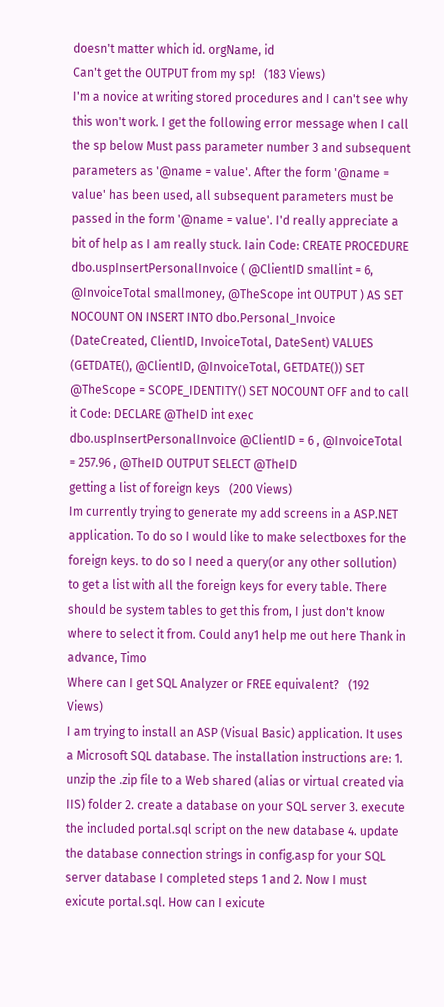doesn't matter which id. orgName, id
Can't get the OUTPUT from my sp!   (183 Views)
I'm a novice at writing stored procedures and I can't see why this won't work. I get the following error message when I call the sp below Must pass parameter number 3 and subsequent parameters as '@name = value'. After the form '@name = value' has been used, all subsequent parameters must be passed in the form '@name = value'. I'd really appreciate a bit of help as I am really stuck. Iain Code: CREATE PROCEDURE dbo.uspInsertPersonalInvoice ( @ClientID smallint = 6, @InvoiceTotal smallmoney, @TheScope int OUTPUT ) AS SET NOCOUNT ON INSERT INTO dbo.Personal_Invoice (DateCreated, ClientID, InvoiceTotal, DateSent) VALUES (GETDATE(), @ClientID, @InvoiceTotal, GETDATE()) SET @TheScope = SCOPE_IDENTITY() SET NOCOUNT OFF and to call it Code: DECLARE @TheID int exec dbo.uspInsertPersonalInvoice @ClientID = 6 , @InvoiceTotal = 257.96 , @TheID OUTPUT SELECT @TheID
getting a list of foreign keys   (200 Views)
Im currently trying to generate my add screens in a ASP.NET application. To do so I would like to make selectboxes for the foreign keys. to do so I need a query(or any other sollution) to get a list with all the foreign keys for every table. There should be system tables to get this from, I just don't know where to select it from. Could any1 help me out here Thank in advance, Timo
Where can I get SQL Analyzer or FREE equivalent?   (192 Views)
I am trying to install an ASP (Visual Basic) application. It uses a Microsoft SQL database. The installation instructions are: 1. unzip the .zip file to a Web shared (alias or virtual created via IIS) folder 2. create a database on your SQL server 3. execute the included portal.sql script on the new database 4. update the database connection strings in config.asp for your SQL server database I completed steps 1 and 2. Now I must exicute portal.sql. How can I exicute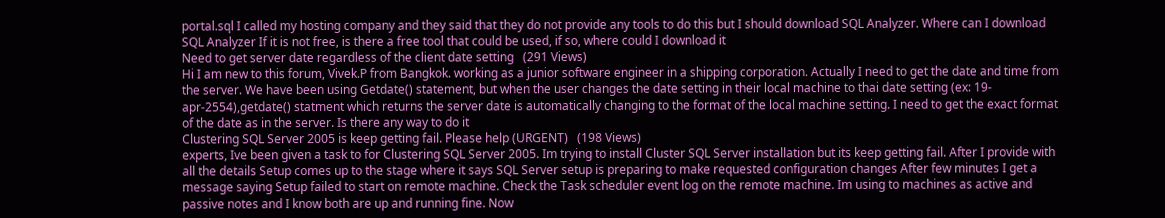portal.sql I called my hosting company and they said that they do not provide any tools to do this but I should download SQL Analyzer. Where can I download SQL Analyzer If it is not free, is there a free tool that could be used, if so, where could I download it
Need to get server date regardless of the client date setting   (291 Views)
Hi I am new to this forum, Vivek.P from Bangkok. working as a junior software engineer in a shipping corporation. Actually I need to get the date and time from the server. We have been using Getdate() statement, but when the user changes the date setting in their local machine to thai date setting (ex: 19-apr-2554),getdate() statment which returns the server date is automatically changing to the format of the local machine setting. I need to get the exact format of the date as in the server. Is there any way to do it
Clustering SQL Server 2005 is keep getting fail. Please help (URGENT)   (198 Views)
experts, Ive been given a task to for Clustering SQL Server 2005. Im trying to install Cluster SQL Server installation but its keep getting fail. After I provide with all the details Setup comes up to the stage where it says SQL Server setup is preparing to make requested configuration changes After few minutes I get a message saying Setup failed to start on remote machine. Check the Task scheduler event log on the remote machine. Im using to machines as active and passive notes and I know both are up and running fine. Now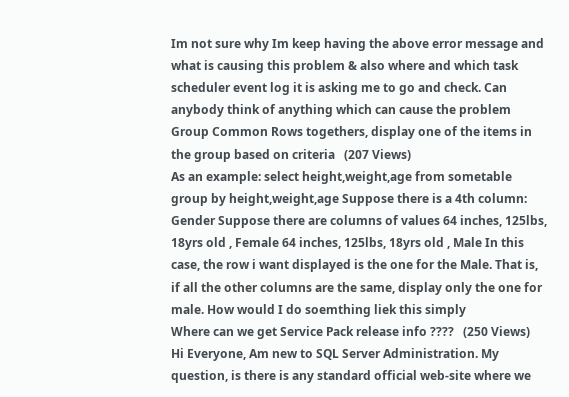Im not sure why Im keep having the above error message and what is causing this problem & also where and which task scheduler event log it is asking me to go and check. Can anybody think of anything which can cause the problem
Group Common Rows togethers, display one of the items in the group based on criteria   (207 Views)
As an example: select height,weight,age from sometable group by height,weight,age Suppose there is a 4th column: Gender Suppose there are columns of values 64 inches, 125lbs, 18yrs old , Female 64 inches, 125lbs, 18yrs old , Male In this case, the row i want displayed is the one for the Male. That is, if all the other columns are the same, display only the one for male. How would I do soemthing liek this simply
Where can we get Service Pack release info ????   (250 Views)
Hi Everyone, Am new to SQL Server Administration. My question, is there is any standard official web-site where we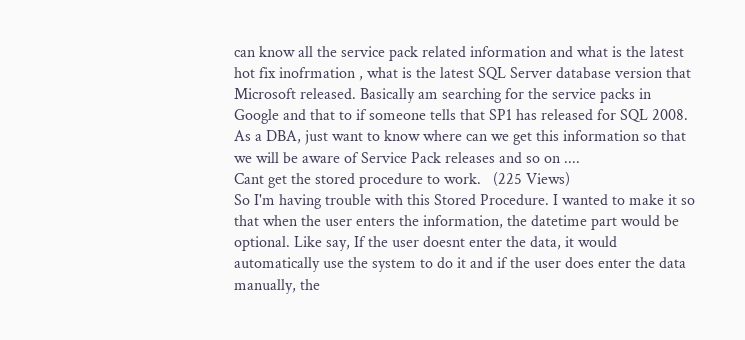can know all the service pack related information and what is the latest hot fix inofrmation , what is the latest SQL Server database version that Microsoft released. Basically am searching for the service packs in Google and that to if someone tells that SP1 has released for SQL 2008. As a DBA, just want to know where can we get this information so that we will be aware of Service Pack releases and so on ....
Cant get the stored procedure to work.   (225 Views)
So I'm having trouble with this Stored Procedure. I wanted to make it so that when the user enters the information, the datetime part would be optional. Like say, If the user doesnt enter the data, it would automatically use the system to do it and if the user does enter the data manually, the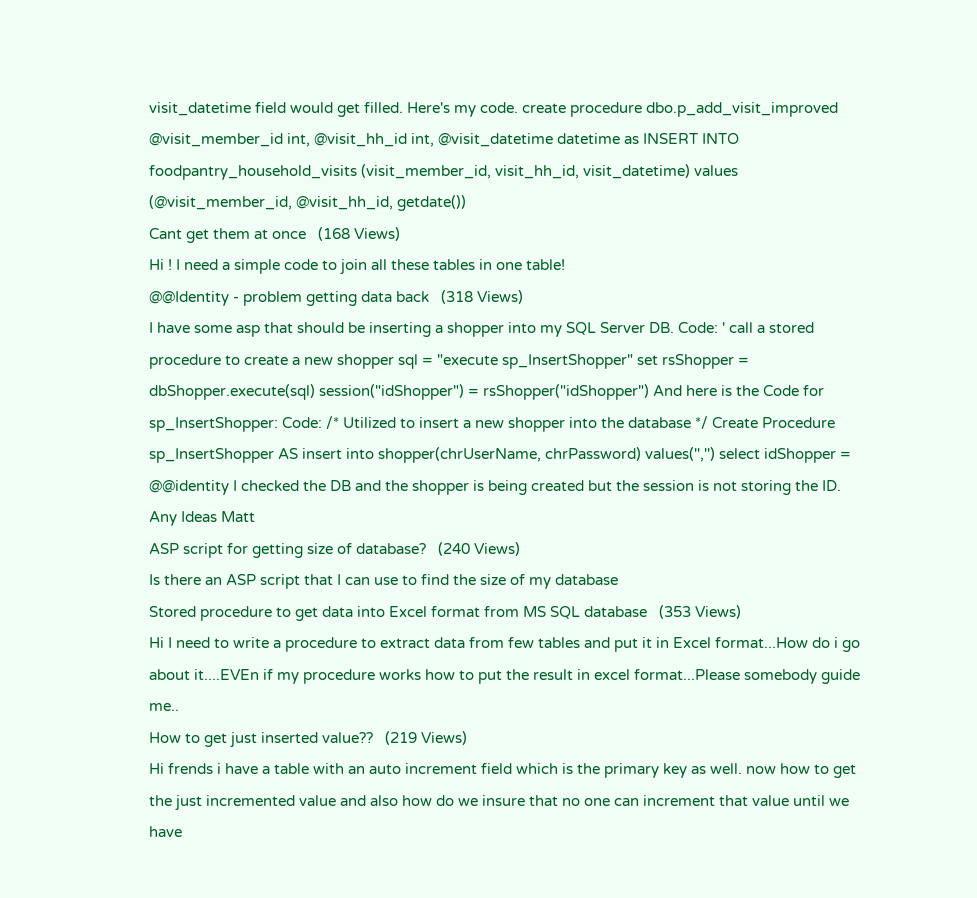visit_datetime field would get filled. Here's my code. create procedure dbo.p_add_visit_improved @visit_member_id int, @visit_hh_id int, @visit_datetime datetime as INSERT INTO foodpantry_household_visits (visit_member_id, visit_hh_id, visit_datetime) values (@visit_member_id, @visit_hh_id, getdate())
Cant get them at once   (168 Views)
Hi ! I need a simple code to join all these tables in one table!
@@Identity - problem getting data back   (318 Views)
I have some asp that should be inserting a shopper into my SQL Server DB. Code: ' call a stored procedure to create a new shopper sql = "execute sp_InsertShopper" set rsShopper = dbShopper.execute(sql) session("idShopper") = rsShopper("idShopper") And here is the Code for sp_InsertShopper: Code: /* Utilized to insert a new shopper into the database */ Create Procedure sp_InsertShopper AS insert into shopper(chrUserName, chrPassword) values('','') select idShopper = @@identity I checked the DB and the shopper is being created but the session is not storing the ID. Any Ideas Matt
ASP script for getting size of database?   (240 Views)
Is there an ASP script that I can use to find the size of my database
Stored procedure to get data into Excel format from MS SQL database   (353 Views)
Hi I need to write a procedure to extract data from few tables and put it in Excel format...How do i go about it....EVEn if my procedure works how to put the result in excel format...Please somebody guide me..
How to get just inserted value??   (219 Views)
Hi frends i have a table with an auto increment field which is the primary key as well. now how to get the just incremented value and also how do we insure that no one can increment that value until we have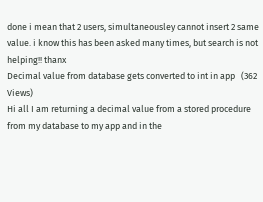done i mean that 2 users, simultaneousley cannot insert 2 same value. i know this has been asked many times, but search is not helping!! thanx
Decimal value from database gets converted to int in app   (362 Views)
Hi all I am returning a decimal value from a stored procedure from my database to my app and in the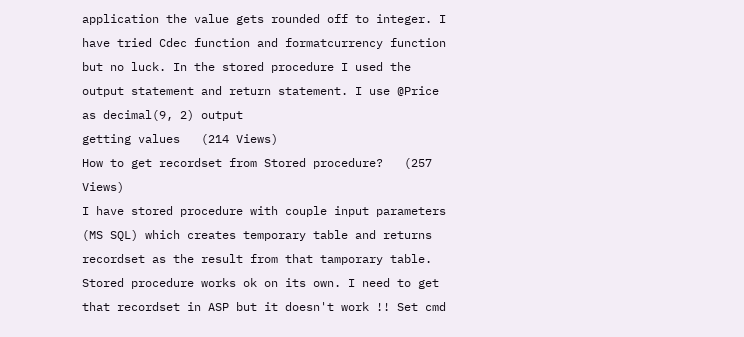application the value gets rounded off to integer. I have tried Cdec function and formatcurrency function but no luck. In the stored procedure I used the output statement and return statement. I use @Price as decimal(9, 2) output
getting values   (214 Views)
How to get recordset from Stored procedure?   (257 Views)
I have stored procedure with couple input parameters (MS SQL) which creates temporary table and returns recordset as the result from that tamporary table. Stored procedure works ok on its own. I need to get that recordset in ASP but it doesn't work !! Set cmd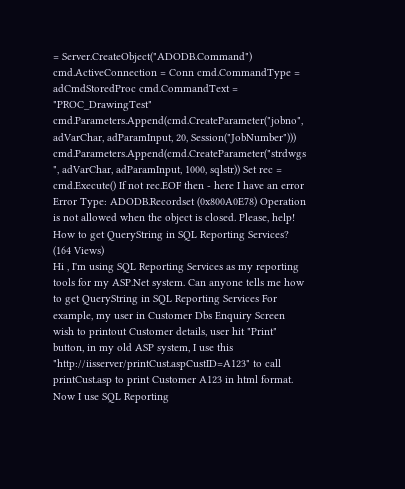= Server.CreateObject("ADODB.Command") cmd.ActiveConnection = Conn cmd.CommandType = adCmdStoredProc cmd.CommandText = "PROC_DrawingTest" cmd.Parameters.Append(cmd.CreateParameter("jobno", adVarChar, adParamInput, 20, Session("JobNumber"))) cmd.Parameters.Append(cmd.CreateParameter("strdwgs ", adVarChar, adParamInput, 1000, sqlstr)) Set rec = cmd.Execute() If not rec.EOF then - here I have an error Error Type: ADODB.Recordset (0x800A0E78) Operation is not allowed when the object is closed. Please, help!
How to get QueryString in SQL Reporting Services?   (164 Views)
Hi , I'm using SQL Reporting Services as my reporting tools for my ASP.Net system. Can anyone tells me how to get QueryString in SQL Reporting Services For example, my user in Customer Dbs Enquiry Screen wish to printout Customer details, user hit "Print" button, in my old ASP system, I use this "http://iisserver/printCust.aspCustID=A123" to call printCust.asp to print Customer A123 in html format. Now I use SQL Reporting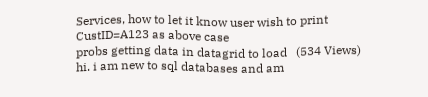Services, how to let it know user wish to print CustID=A123 as above case
probs getting data in datagrid to load   (534 Views)
hi. i am new to sql databases and am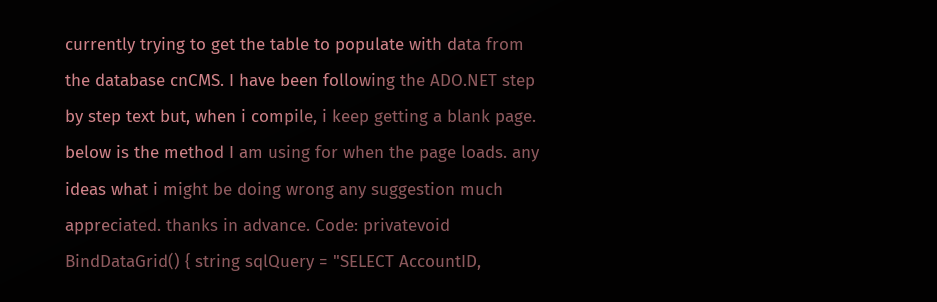currently trying to get the table to populate with data from the database cnCMS. I have been following the ADO.NET step by step text but, when i compile, i keep getting a blank page. below is the method I am using for when the page loads. any ideas what i might be doing wrong any suggestion much appreciated. thanks in advance. Code: privatevoid BindDataGrid() { string sqlQuery = "SELECT AccountID,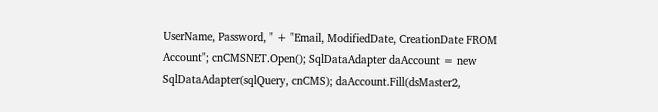UserName, Password, " + "Email, ModifiedDate, CreationDate FROM Account"; cnCMSNET.Open(); SqlDataAdapter daAccount = new SqlDataAdapter(sqlQuery, cnCMS); daAccount.Fill(dsMaster2,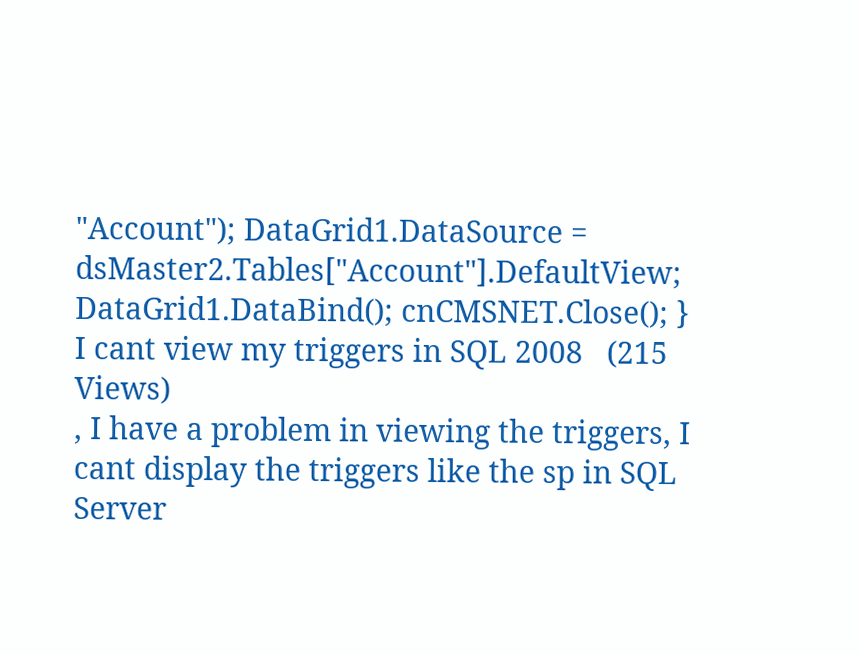"Account"); DataGrid1.DataSource = dsMaster2.Tables["Account"].DefaultView; DataGrid1.DataBind(); cnCMSNET.Close(); }
I cant view my triggers in SQL 2008   (215 Views)
, I have a problem in viewing the triggers, I cant display the triggers like the sp in SQL Server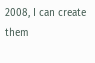2008, I can create them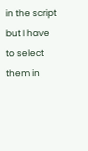in the script but I have to select them in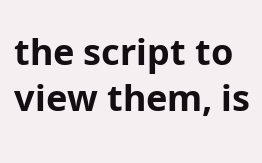the script to view them, is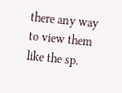there any way to view them like the sp.